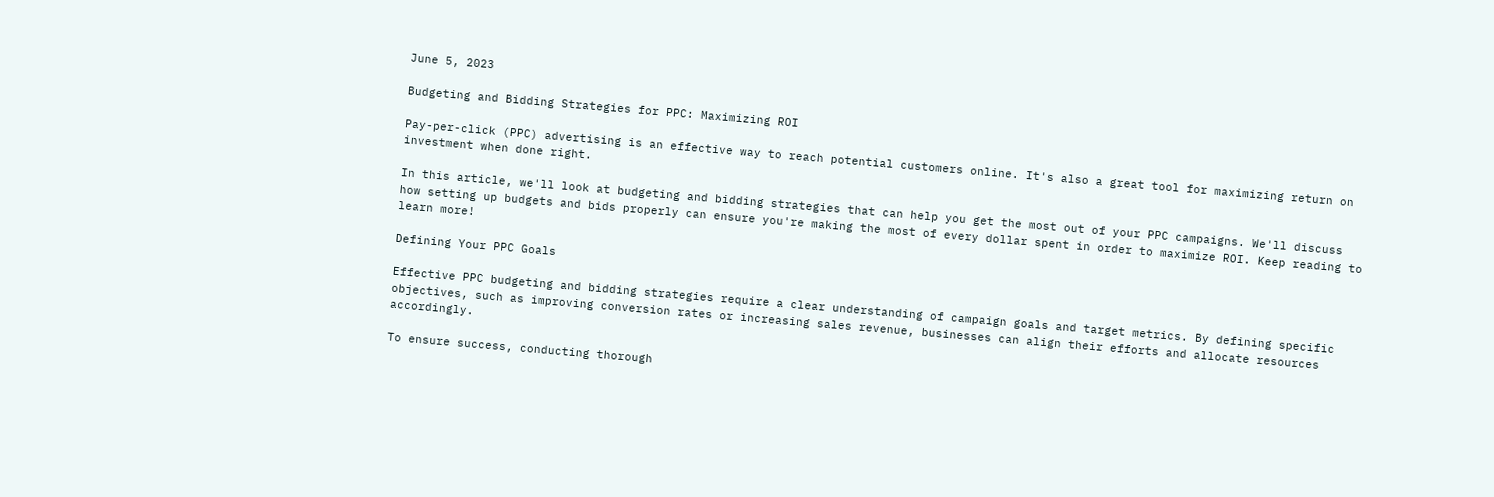June 5, 2023

Budgeting and Bidding Strategies for PPC: Maximizing ROI

Pay-per-click (PPC) advertising is an effective way to reach potential customers online. It's also a great tool for maximizing return on investment when done right.

In this article, we'll look at budgeting and bidding strategies that can help you get the most out of your PPC campaigns. We'll discuss how setting up budgets and bids properly can ensure you're making the most of every dollar spent in order to maximize ROI. Keep reading to learn more!

Defining Your PPC Goals

Effective PPC budgeting and bidding strategies require a clear understanding of campaign goals and target metrics. By defining specific objectives, such as improving conversion rates or increasing sales revenue, businesses can align their efforts and allocate resources accordingly.

To ensure success, conducting thorough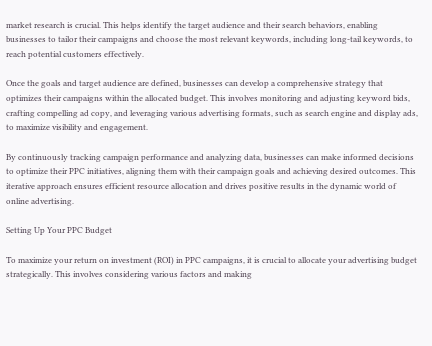market research is crucial. This helps identify the target audience and their search behaviors, enabling businesses to tailor their campaigns and choose the most relevant keywords, including long-tail keywords, to reach potential customers effectively.

Once the goals and target audience are defined, businesses can develop a comprehensive strategy that optimizes their campaigns within the allocated budget. This involves monitoring and adjusting keyword bids, crafting compelling ad copy, and leveraging various advertising formats, such as search engine and display ads, to maximize visibility and engagement.

By continuously tracking campaign performance and analyzing data, businesses can make informed decisions to optimize their PPC initiatives, aligning them with their campaign goals and achieving desired outcomes. This iterative approach ensures efficient resource allocation and drives positive results in the dynamic world of online advertising.

Setting Up Your PPC Budget

To maximize your return on investment (ROI) in PPC campaigns, it is crucial to allocate your advertising budget strategically. This involves considering various factors and making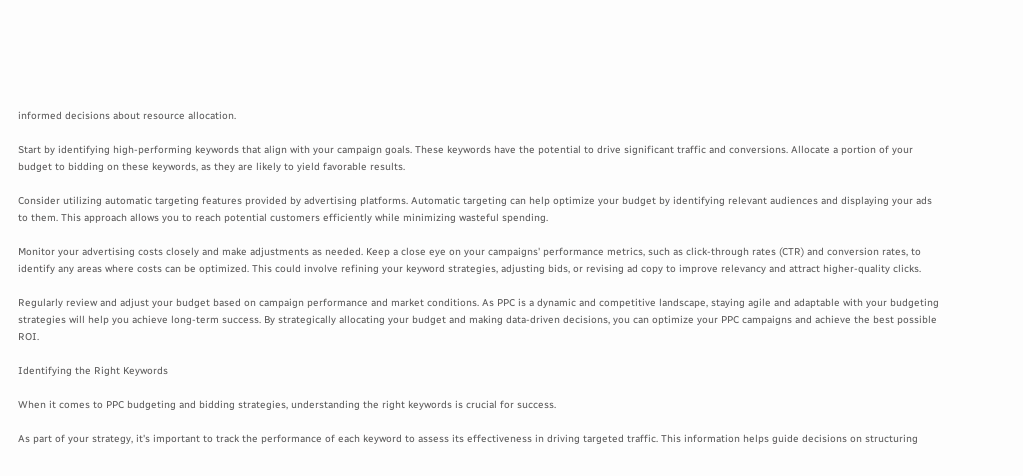informed decisions about resource allocation.

Start by identifying high-performing keywords that align with your campaign goals. These keywords have the potential to drive significant traffic and conversions. Allocate a portion of your budget to bidding on these keywords, as they are likely to yield favorable results.

Consider utilizing automatic targeting features provided by advertising platforms. Automatic targeting can help optimize your budget by identifying relevant audiences and displaying your ads to them. This approach allows you to reach potential customers efficiently while minimizing wasteful spending.

Monitor your advertising costs closely and make adjustments as needed. Keep a close eye on your campaigns' performance metrics, such as click-through rates (CTR) and conversion rates, to identify any areas where costs can be optimized. This could involve refining your keyword strategies, adjusting bids, or revising ad copy to improve relevancy and attract higher-quality clicks.

Regularly review and adjust your budget based on campaign performance and market conditions. As PPC is a dynamic and competitive landscape, staying agile and adaptable with your budgeting strategies will help you achieve long-term success. By strategically allocating your budget and making data-driven decisions, you can optimize your PPC campaigns and achieve the best possible ROI.

Identifying the Right Keywords

When it comes to PPC budgeting and bidding strategies, understanding the right keywords is crucial for success.

As part of your strategy, it's important to track the performance of each keyword to assess its effectiveness in driving targeted traffic. This information helps guide decisions on structuring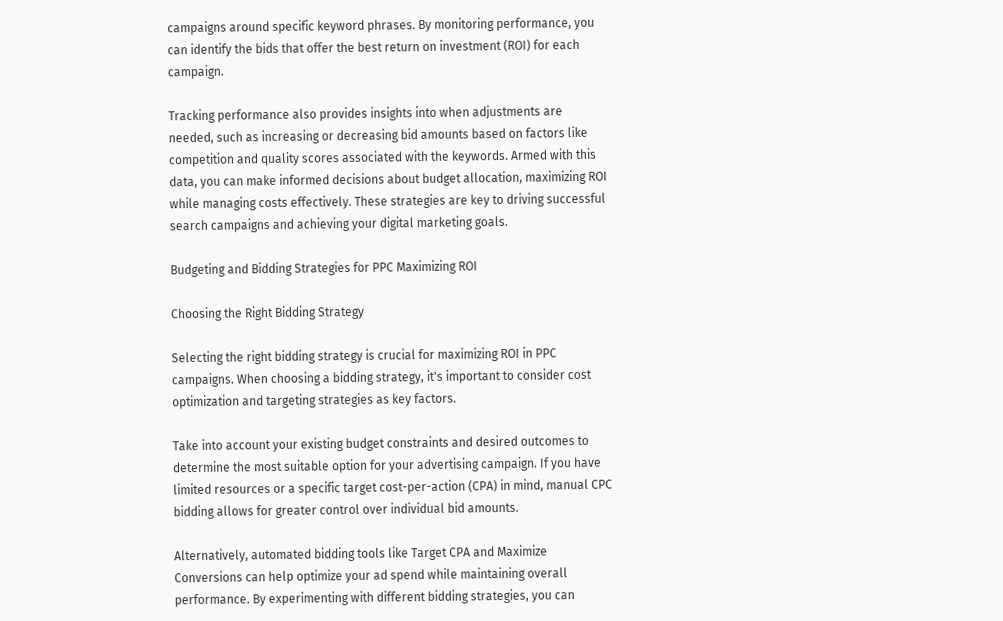campaigns around specific keyword phrases. By monitoring performance, you can identify the bids that offer the best return on investment (ROI) for each campaign.

Tracking performance also provides insights into when adjustments are needed, such as increasing or decreasing bid amounts based on factors like competition and quality scores associated with the keywords. Armed with this data, you can make informed decisions about budget allocation, maximizing ROI while managing costs effectively. These strategies are key to driving successful search campaigns and achieving your digital marketing goals.

Budgeting and Bidding Strategies for PPC Maximizing ROI

Choosing the Right Bidding Strategy

Selecting the right bidding strategy is crucial for maximizing ROI in PPC campaigns. When choosing a bidding strategy, it's important to consider cost optimization and targeting strategies as key factors.

Take into account your existing budget constraints and desired outcomes to determine the most suitable option for your advertising campaign. If you have limited resources or a specific target cost-per-action (CPA) in mind, manual CPC bidding allows for greater control over individual bid amounts.

Alternatively, automated bidding tools like Target CPA and Maximize Conversions can help optimize your ad spend while maintaining overall performance. By experimenting with different bidding strategies, you can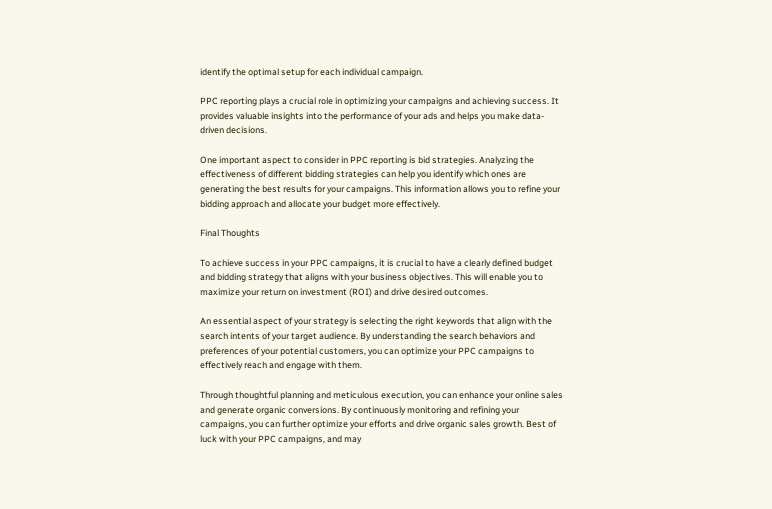identify the optimal setup for each individual campaign.

PPC reporting plays a crucial role in optimizing your campaigns and achieving success. It provides valuable insights into the performance of your ads and helps you make data-driven decisions.

One important aspect to consider in PPC reporting is bid strategies. Analyzing the effectiveness of different bidding strategies can help you identify which ones are generating the best results for your campaigns. This information allows you to refine your bidding approach and allocate your budget more effectively.

Final Thoughts

To achieve success in your PPC campaigns, it is crucial to have a clearly defined budget and bidding strategy that aligns with your business objectives. This will enable you to maximize your return on investment (ROI) and drive desired outcomes.

An essential aspect of your strategy is selecting the right keywords that align with the search intents of your target audience. By understanding the search behaviors and preferences of your potential customers, you can optimize your PPC campaigns to effectively reach and engage with them.

Through thoughtful planning and meticulous execution, you can enhance your online sales and generate organic conversions. By continuously monitoring and refining your campaigns, you can further optimize your efforts and drive organic sales growth. Best of luck with your PPC campaigns, and may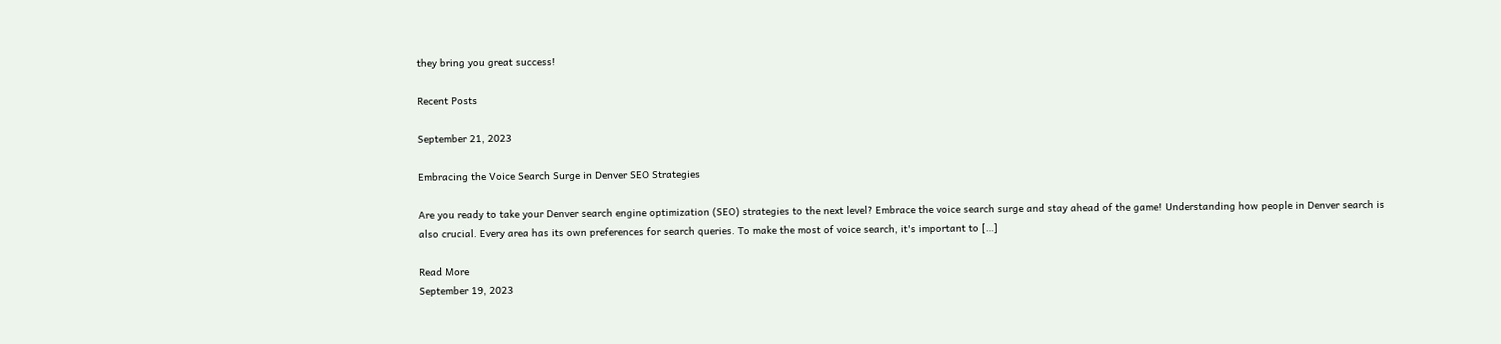they bring you great success!

Recent Posts

September 21, 2023

Embracing the Voice Search Surge in Denver SEO Strategies

Are you ready to take your Denver search engine optimization (SEO) strategies to the next level? Embrace the voice search surge and stay ahead of the game! Understanding how people in Denver search is also crucial. Every area has its own preferences for search queries. To make the most of voice search, it's important to […]

Read More
September 19, 2023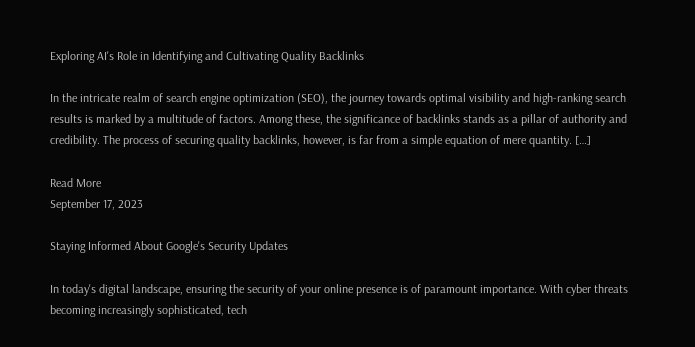Exploring AI's Role in Identifying and Cultivating Quality Backlinks

In the intricate realm of search engine optimization (SEO), the journey towards optimal visibility and high-ranking search results is marked by a multitude of factors. Among these, the significance of backlinks stands as a pillar of authority and credibility. The process of securing quality backlinks, however, is far from a simple equation of mere quantity. […]

Read More
September 17, 2023

Staying Informed About Google's Security Updates

In today's digital landscape, ensuring the security of your online presence is of paramount importance. With cyber threats becoming increasingly sophisticated, tech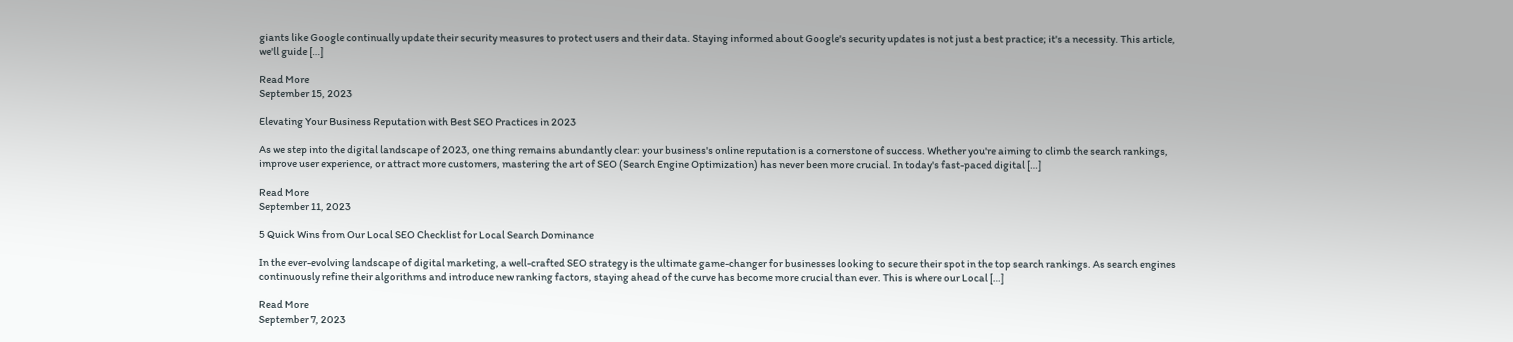giants like Google continually update their security measures to protect users and their data. Staying informed about Google's security updates is not just a best practice; it's a necessity. This article, we'll guide […]

Read More
September 15, 2023

Elevating Your Business Reputation with Best SEO Practices in 2023

As we step into the digital landscape of 2023, one thing remains abundantly clear: your business's online reputation is a cornerstone of success. Whether you're aiming to climb the search rankings, improve user experience, or attract more customers, mastering the art of SEO (Search Engine Optimization) has never been more crucial. In today's fast-paced digital […]

Read More
September 11, 2023

5 Quick Wins from Our Local SEO Checklist for Local Search Dominance

In the ever-evolving landscape of digital marketing, a well-crafted SEO strategy is the ultimate game-changer for businesses looking to secure their spot in the top search rankings. As search engines continuously refine their algorithms and introduce new ranking factors, staying ahead of the curve has become more crucial than ever. This is where our Local […]

Read More
September 7, 2023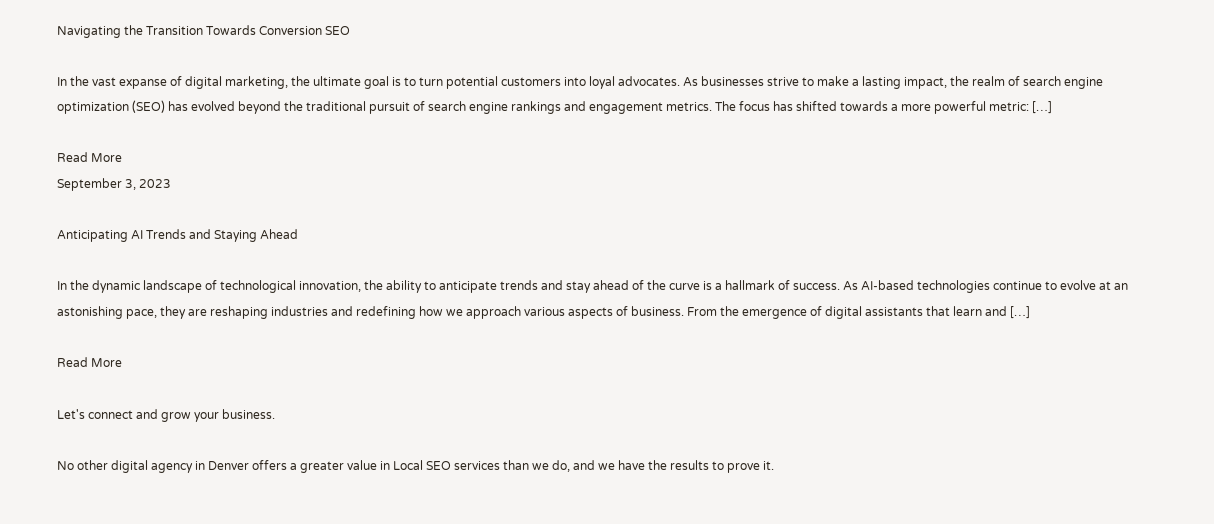Navigating the Transition Towards Conversion SEO

In the vast expanse of digital marketing, the ultimate goal is to turn potential customers into loyal advocates. As businesses strive to make a lasting impact, the realm of search engine optimization (SEO) has evolved beyond the traditional pursuit of search engine rankings and engagement metrics. The focus has shifted towards a more powerful metric: […]

Read More
September 3, 2023

Anticipating AI Trends and Staying Ahead

In the dynamic landscape of technological innovation, the ability to anticipate trends and stay ahead of the curve is a hallmark of success. As AI-based technologies continue to evolve at an astonishing pace, they are reshaping industries and redefining how we approach various aspects of business. From the emergence of digital assistants that learn and […]

Read More

Let's connect and grow your business.

No other digital agency in Denver offers a greater value in Local SEO services than we do, and we have the results to prove it.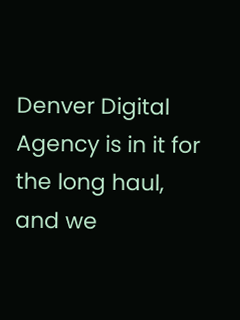Denver Digital Agency is in it for the long haul, and we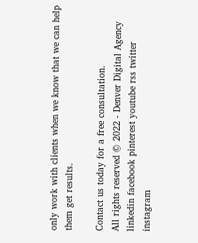only work with clients when we know that we can help them get results.

Contact us today for a free consultation.
All rights reserved © 2022 - Denver Digital Agency
linkedin facebook pinterest youtube rss twitter instagram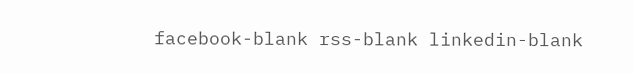facebook-blank rss-blank linkedin-blank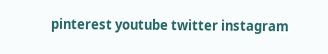pinterest youtube twitter instagram